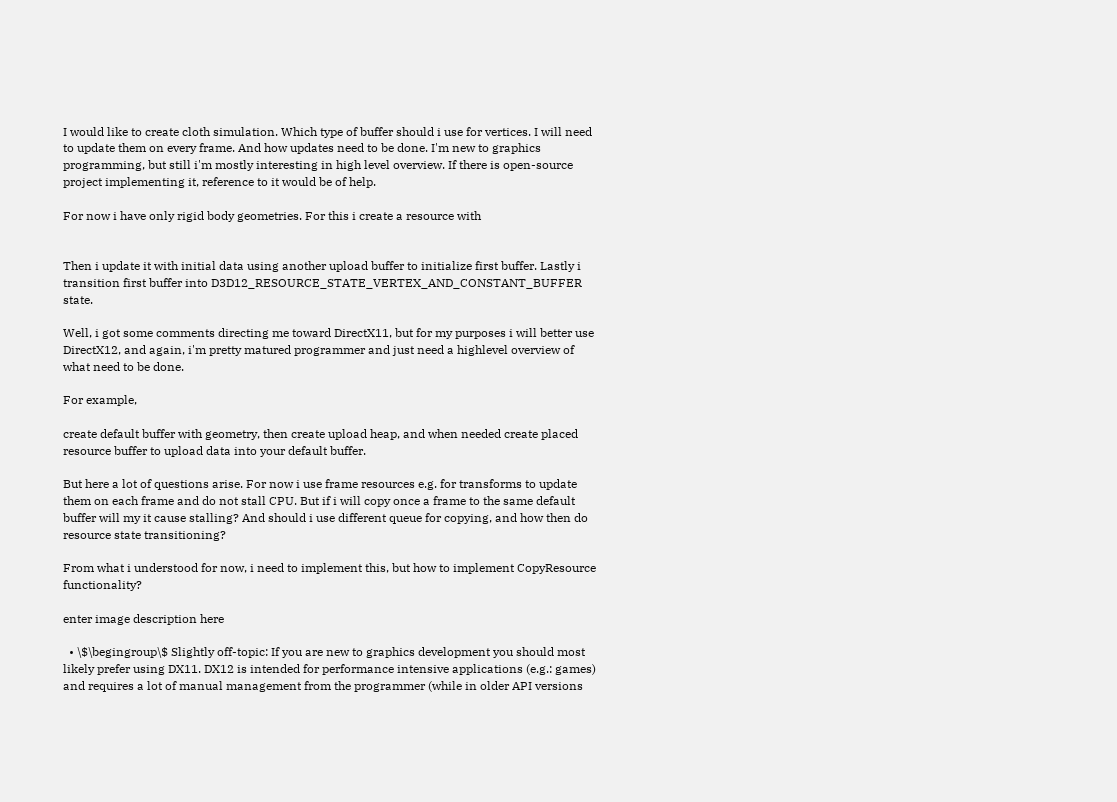I would like to create cloth simulation. Which type of buffer should i use for vertices. I will need to update them on every frame. And how updates need to be done. I'm new to graphics programming, but still i'm mostly interesting in high level overview. If there is open-source project implementing it, reference to it would be of help.

For now i have only rigid body geometries. For this i create a resource with


Then i update it with initial data using another upload buffer to initialize first buffer. Lastly i transition first buffer into D3D12_RESOURCE_STATE_VERTEX_AND_CONSTANT_BUFFER state.

Well, i got some comments directing me toward DirectX11, but for my purposes i will better use DirectX12, and again, i'm pretty matured programmer and just need a highlevel overview of what need to be done.

For example,

create default buffer with geometry, then create upload heap, and when needed create placed resource buffer to upload data into your default buffer.

But here a lot of questions arise. For now i use frame resources e.g. for transforms to update them on each frame and do not stall CPU. But if i will copy once a frame to the same default buffer will my it cause stalling? And should i use different queue for copying, and how then do resource state transitioning?

From what i understood for now, i need to implement this, but how to implement CopyResource functionality?

enter image description here

  • \$\begingroup\$ Slightly off-topic: If you are new to graphics development you should most likely prefer using DX11. DX12 is intended for performance intensive applications (e.g.: games) and requires a lot of manual management from the programmer (while in older API versions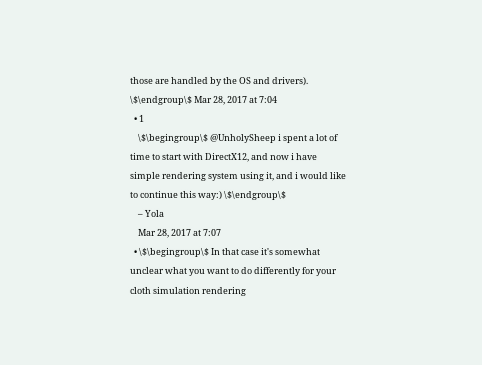those are handled by the OS and drivers). \$\endgroup\$ Mar 28, 2017 at 7:04
  • 1
    \$\begingroup\$ @UnholySheep i spent a lot of time to start with DirectX12, and now i have simple rendering system using it, and i would like to continue this way:) \$\endgroup\$
    – Yola
    Mar 28, 2017 at 7:07
  • \$\begingroup\$ In that case it's somewhat unclear what you want to do differently for your cloth simulation rendering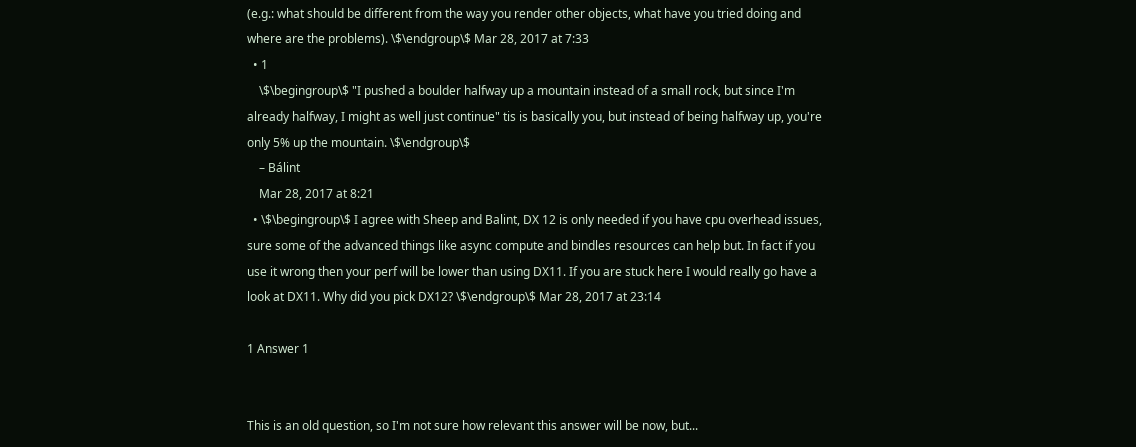(e.g.: what should be different from the way you render other objects, what have you tried doing and where are the problems). \$\endgroup\$ Mar 28, 2017 at 7:33
  • 1
    \$\begingroup\$ "I pushed a boulder halfway up a mountain instead of a small rock, but since I'm already halfway, I might as well just continue" tis is basically you, but instead of being halfway up, you're only 5% up the mountain. \$\endgroup\$
    – Bálint
    Mar 28, 2017 at 8:21
  • \$\begingroup\$ I agree with Sheep and Balint, DX 12 is only needed if you have cpu overhead issues, sure some of the advanced things like async compute and bindles resources can help but. In fact if you use it wrong then your perf will be lower than using DX11. If you are stuck here I would really go have a look at DX11. Why did you pick DX12? \$\endgroup\$ Mar 28, 2017 at 23:14

1 Answer 1


This is an old question, so I'm not sure how relevant this answer will be now, but...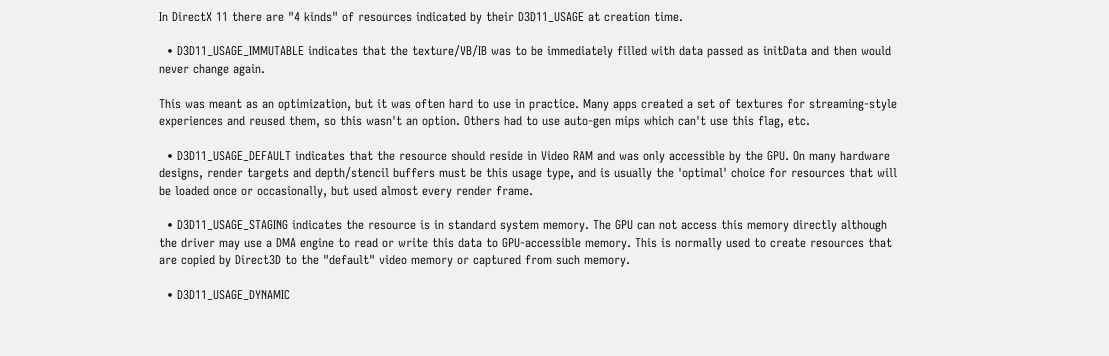In DirectX 11 there are "4 kinds" of resources indicated by their D3D11_USAGE at creation time.

  • D3D11_USAGE_IMMUTABLE indicates that the texture/VB/IB was to be immediately filled with data passed as initData and then would never change again.

This was meant as an optimization, but it was often hard to use in practice. Many apps created a set of textures for streaming-style experiences and reused them, so this wasn't an option. Others had to use auto-gen mips which can't use this flag, etc.

  • D3D11_USAGE_DEFAULT indicates that the resource should reside in Video RAM and was only accessible by the GPU. On many hardware designs, render targets and depth/stencil buffers must be this usage type, and is usually the 'optimal' choice for resources that will be loaded once or occasionally, but used almost every render frame.

  • D3D11_USAGE_STAGING indicates the resource is in standard system memory. The GPU can not access this memory directly although the driver may use a DMA engine to read or write this data to GPU-accessible memory. This is normally used to create resources that are copied by Direct3D to the "default" video memory or captured from such memory.

  • D3D11_USAGE_DYNAMIC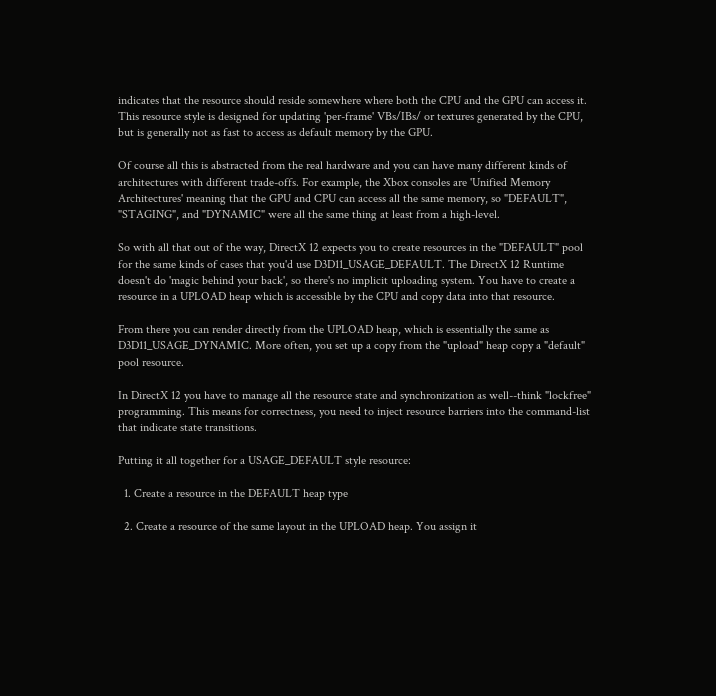indicates that the resource should reside somewhere where both the CPU and the GPU can access it. This resource style is designed for updating 'per-frame' VBs/IBs/ or textures generated by the CPU, but is generally not as fast to access as default memory by the GPU.

Of course all this is abstracted from the real hardware and you can have many different kinds of architectures with different trade-offs. For example, the Xbox consoles are 'Unified Memory Architectures' meaning that the GPU and CPU can access all the same memory, so "DEFAULT", "STAGING", and "DYNAMIC" were all the same thing at least from a high-level.

So with all that out of the way, DirectX 12 expects you to create resources in the "DEFAULT" pool for the same kinds of cases that you'd use D3D11_USAGE_DEFAULT. The DirectX 12 Runtime doesn't do 'magic behind your back', so there's no implicit uploading system. You have to create a resource in a UPLOAD heap which is accessible by the CPU and copy data into that resource.

From there you can render directly from the UPLOAD heap, which is essentially the same as D3D11_USAGE_DYNAMIC. More often, you set up a copy from the "upload" heap copy a "default" pool resource.

In DirectX 12 you have to manage all the resource state and synchronization as well--think "lockfree" programming. This means for correctness, you need to inject resource barriers into the command-list that indicate state transitions.

Putting it all together for a USAGE_DEFAULT style resource:

  1. Create a resource in the DEFAULT heap type

  2. Create a resource of the same layout in the UPLOAD heap. You assign it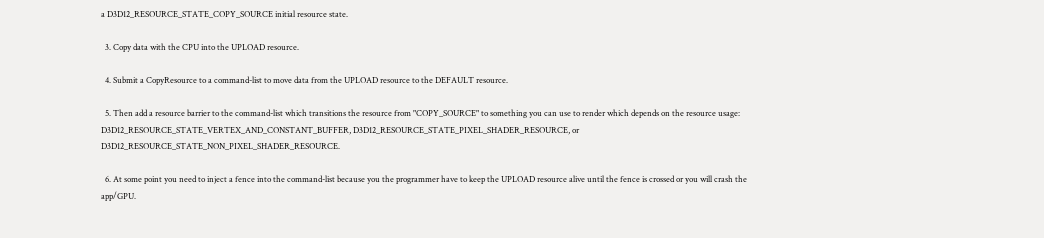a D3D12_RESOURCE_STATE_COPY_SOURCE initial resource state.

  3. Copy data with the CPU into the UPLOAD resource.

  4. Submit a CopyResource to a command-list to move data from the UPLOAD resource to the DEFAULT resource.

  5. Then add a resource barrier to the command-list which transitions the resource from "COPY_SOURCE" to something you can use to render which depends on the resource usage: D3D12_RESOURCE_STATE_VERTEX_AND_CONSTANT_BUFFER, D3D12_RESOURCE_STATE_PIXEL_SHADER_RESOURCE, or D3D12_RESOURCE_STATE_NON_PIXEL_SHADER_RESOURCE.

  6. At some point you need to inject a fence into the command-list because you the programmer have to keep the UPLOAD resource alive until the fence is crossed or you will crash the app/GPU.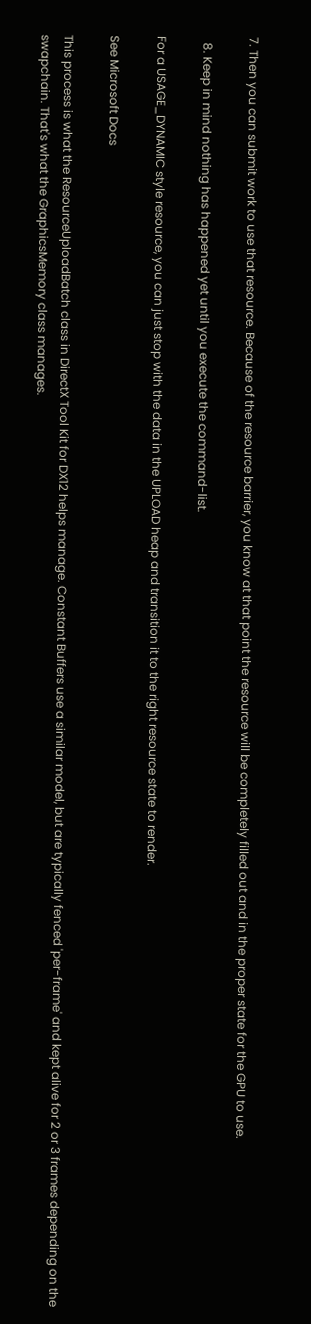7. Then you can submit work to use that resource. Because of the resource barrier, you know at that point the resource will be completely filled out and in the proper state for the GPU to use.

  8. Keep in mind nothing has happened yet until you execute the command-list.

For a USAGE_DYNAMIC style resource, you can just stop with the data in the UPLOAD heap and transition it to the right resource state to render.

See Microsoft Docs

This process is what the ResourceUploadBatch class in DirectX Tool Kit for DX12 helps manage. Constant Buffers use a similar model, but are typically fenced 'per-frame' and kept alive for 2 or 3 frames depending on the swapchain. That's what the GraphicsMemory class manages.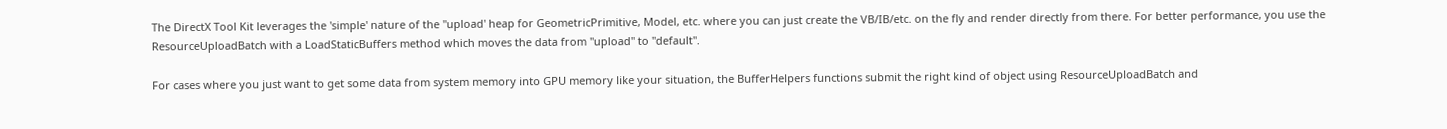The DirectX Tool Kit leverages the 'simple' nature of the "upload' heap for GeometricPrimitive, Model, etc. where you can just create the VB/IB/etc. on the fly and render directly from there. For better performance, you use the ResourceUploadBatch with a LoadStaticBuffers method which moves the data from "upload" to "default".

For cases where you just want to get some data from system memory into GPU memory like your situation, the BufferHelpers functions submit the right kind of object using ResourceUploadBatch and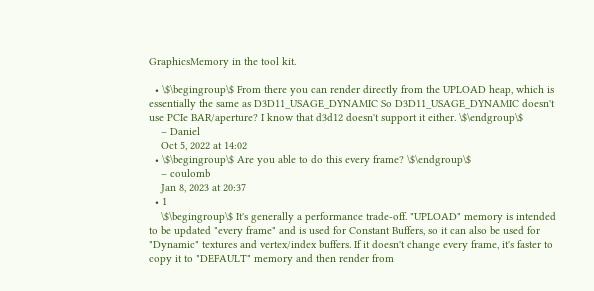GraphicsMemory in the tool kit.

  • \$\begingroup\$ From there you can render directly from the UPLOAD heap, which is essentially the same as D3D11_USAGE_DYNAMIC So D3D11_USAGE_DYNAMIC doesn't use PCIe BAR/aperture? I know that d3d12 doesn't support it either. \$\endgroup\$
    – Daniel
    Oct 5, 2022 at 14:02
  • \$\begingroup\$ Are you able to do this every frame? \$\endgroup\$
    – coulomb
    Jan 8, 2023 at 20:37
  • 1
    \$\begingroup\$ It's generally a performance trade-off. "UPLOAD" memory is intended to be updated "every frame" and is used for Constant Buffers, so it can also be used for "Dynamic" textures and vertex/index buffers. If it doesn't change every frame, it's faster to copy it to "DEFAULT" memory and then render from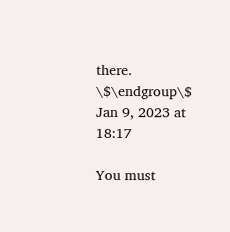there. \$\endgroup\$ Jan 9, 2023 at 18:17

You must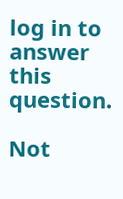log in to answer this question.

Not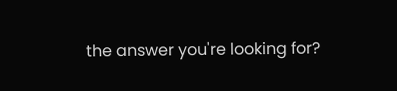the answer you're looking for?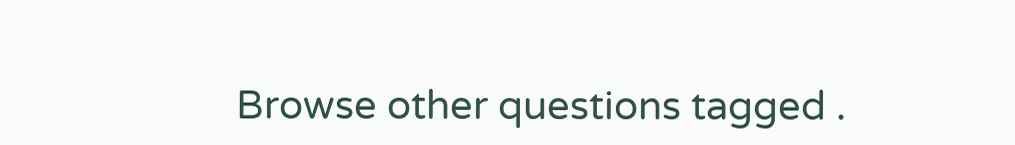Browse other questions tagged .